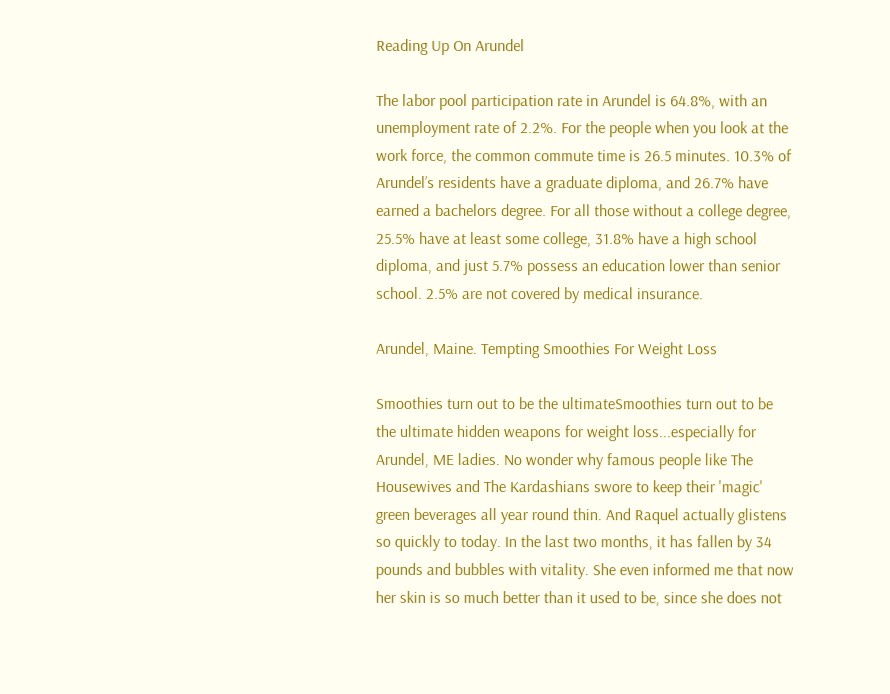Reading Up On Arundel

The labor pool participation rate in Arundel is 64.8%, with an unemployment rate of 2.2%. For the people when you look at the work force, the common commute time is 26.5 minutes. 10.3% of Arundel’s residents have a graduate diploma, and 26.7% have earned a bachelors degree. For all those without a college degree, 25.5% have at least some college, 31.8% have a high school diploma, and just 5.7% possess an education lower than senior school. 2.5% are not covered by medical insurance.

Arundel, Maine. Tempting Smoothies For Weight Loss

Smoothies turn out to be the ultimateSmoothies turn out to be the ultimate hidden weapons for weight loss...especially for Arundel, ME ladies. No wonder why famous people like The Housewives and The Kardashians swore to keep their 'magic' green beverages all year round thin. And Raquel actually glistens so quickly to today. In the last two months, it has fallen by 34 pounds and bubbles with vitality. She even informed me that now her skin is so much better than it used to be, since she does not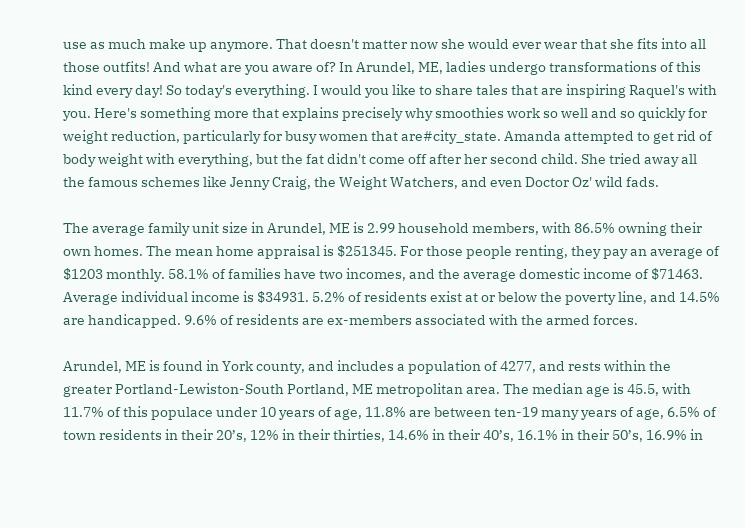use as much make up anymore. That doesn't matter now she would ever wear that she fits into all those outfits! And what are you aware of? In Arundel, ME, ladies undergo transformations of this kind every day! So today's everything. I would you like to share tales that are inspiring Raquel's with you. Here's something more that explains precisely why smoothies work so well and so quickly for weight reduction, particularly for busy women that are#city_state. Amanda attempted to get rid of body weight with everything, but the fat didn't come off after her second child. She tried away all the famous schemes like Jenny Craig, the Weight Watchers, and even Doctor Oz' wild fads.

The average family unit size in Arundel, ME is 2.99 household members, with 86.5% owning their own homes. The mean home appraisal is $251345. For those people renting, they pay an average of $1203 monthly. 58.1% of families have two incomes, and the average domestic income of $71463. Average individual income is $34931. 5.2% of residents exist at or below the poverty line, and 14.5% are handicapped. 9.6% of residents are ex-members associated with the armed forces.

Arundel, ME is found in York county, and includes a population of 4277, and rests within the greater Portland-Lewiston-South Portland, ME metropolitan area. The median age is 45.5, with 11.7% of this populace under 10 years of age, 11.8% are between ten-19 many years of age, 6.5% of town residents in their 20’s, 12% in their thirties, 14.6% in their 40’s, 16.1% in their 50’s, 16.9% in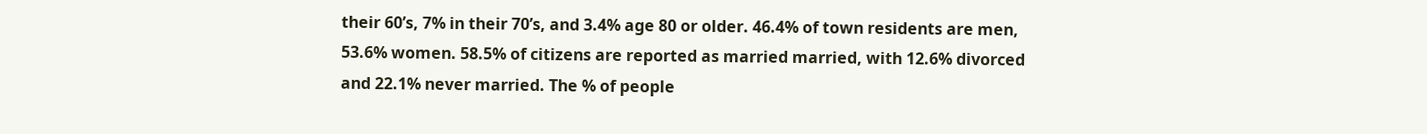their 60’s, 7% in their 70’s, and 3.4% age 80 or older. 46.4% of town residents are men, 53.6% women. 58.5% of citizens are reported as married married, with 12.6% divorced and 22.1% never married. The % of people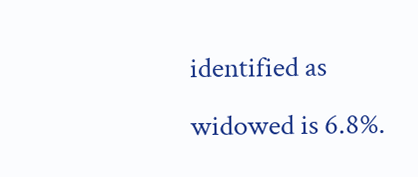identified as widowed is 6.8%.